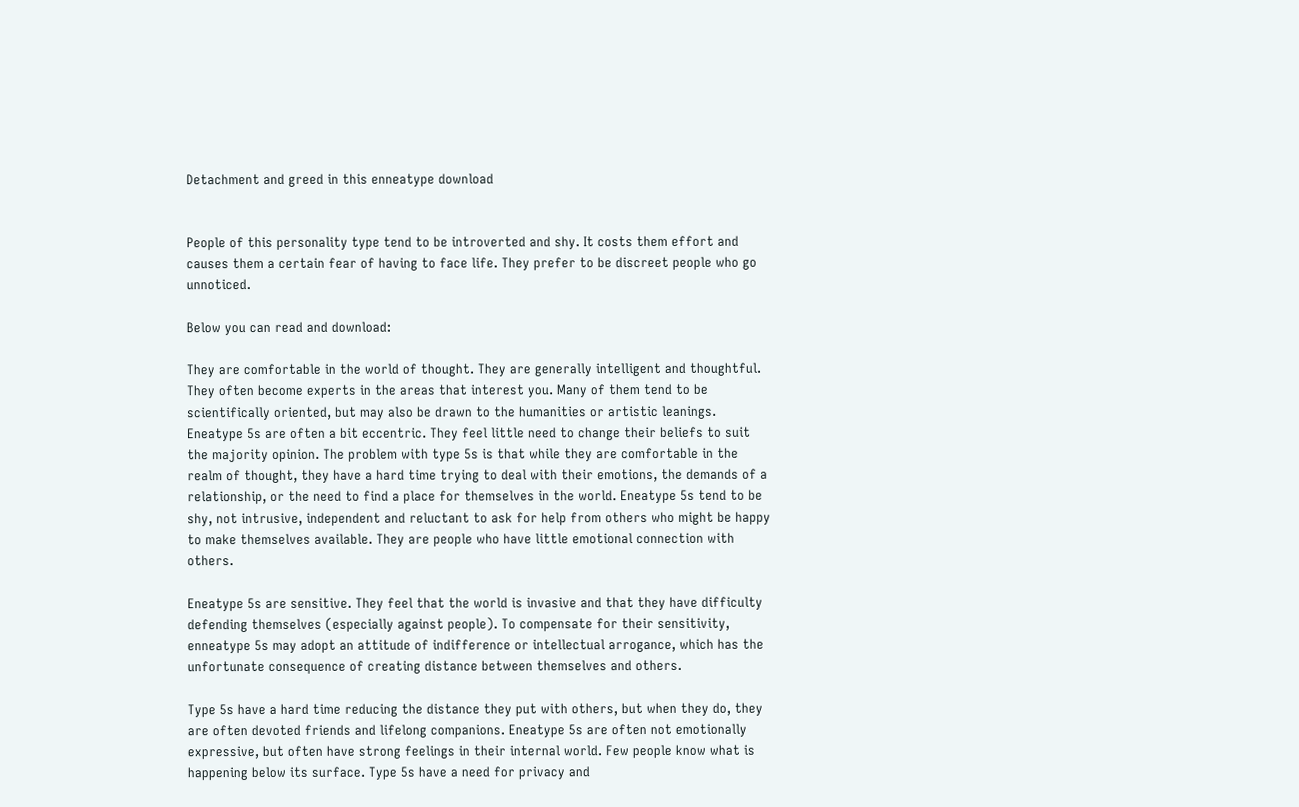Detachment and greed in this enneatype download


People of this personality type tend to be introverted and shy. It costs them effort and causes them a certain fear of having to face life. They prefer to be discreet people who go unnoticed.

Below you can read and download:

They are comfortable in the world of thought. They are generally intelligent and thoughtful. They often become experts in the areas that interest you. Many of them tend to be scientifically oriented, but may also be drawn to the humanities or artistic leanings. Eneatype 5s are often a bit eccentric. They feel little need to change their beliefs to suit the majority opinion. The problem with type 5s is that while they are comfortable in the realm of thought, they have a hard time trying to deal with their emotions, the demands of a relationship, or the need to find a place for themselves in the world. Eneatype 5s tend to be shy, not intrusive, independent and reluctant to ask for help from others who might be happy to make themselves available. They are people who have little emotional connection with others.

Eneatype 5s are sensitive. They feel that the world is invasive and that they have difficulty defending themselves (especially against people). To compensate for their sensitivity, enneatype 5s may adopt an attitude of indifference or intellectual arrogance, which has the unfortunate consequence of creating distance between themselves and others.

Type 5s have a hard time reducing the distance they put with others, but when they do, they are often devoted friends and lifelong companions. Eneatype 5s are often not emotionally expressive, but often have strong feelings in their internal world. Few people know what is happening below its surface. Type 5s have a need for privacy and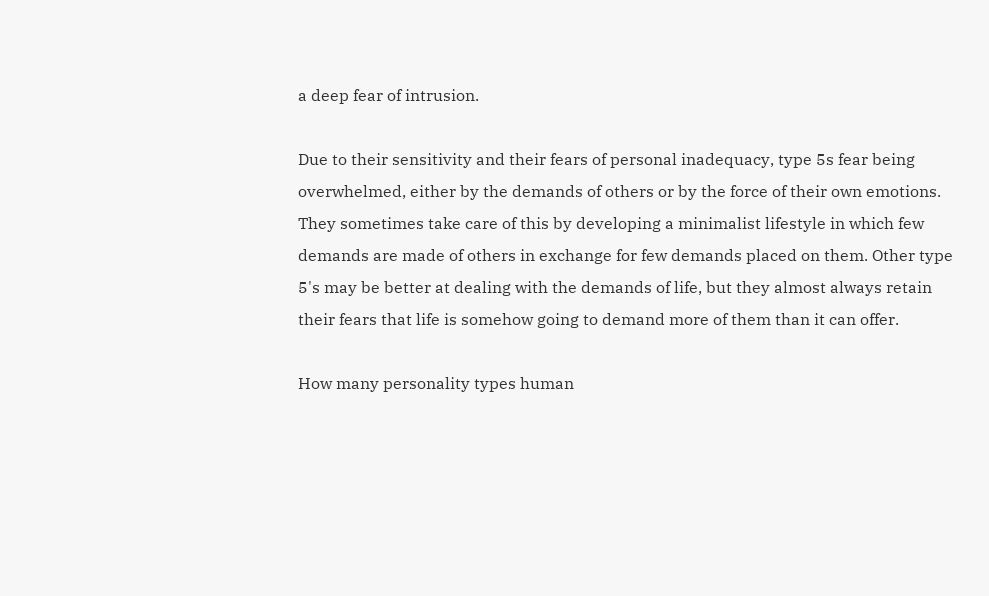a deep fear of intrusion.

Due to their sensitivity and their fears of personal inadequacy, type 5s fear being overwhelmed, either by the demands of others or by the force of their own emotions. They sometimes take care of this by developing a minimalist lifestyle in which few demands are made of others in exchange for few demands placed on them. Other type 5's may be better at dealing with the demands of life, but they almost always retain their fears that life is somehow going to demand more of them than it can offer.

How many personality types human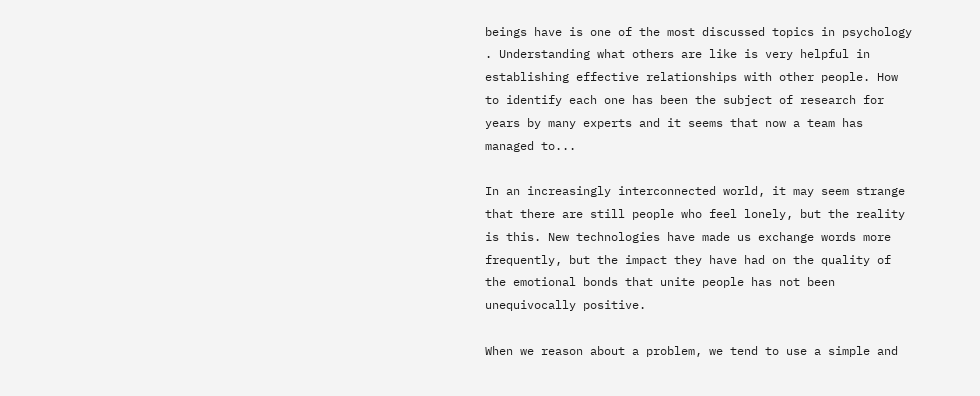beings have is one of the most discussed topics in psychology . Understanding what others are like is very helpful in establishing effective relationships with other people. How to identify each one has been the subject of research for years by many experts and it seems that now a team has managed to...

In an increasingly interconnected world, it may seem strange that there are still people who feel lonely, but the reality is this. New technologies have made us exchange words more frequently, but the impact they have had on the quality of the emotional bonds that unite people has not been unequivocally positive.

When we reason about a problem, we tend to use a simple and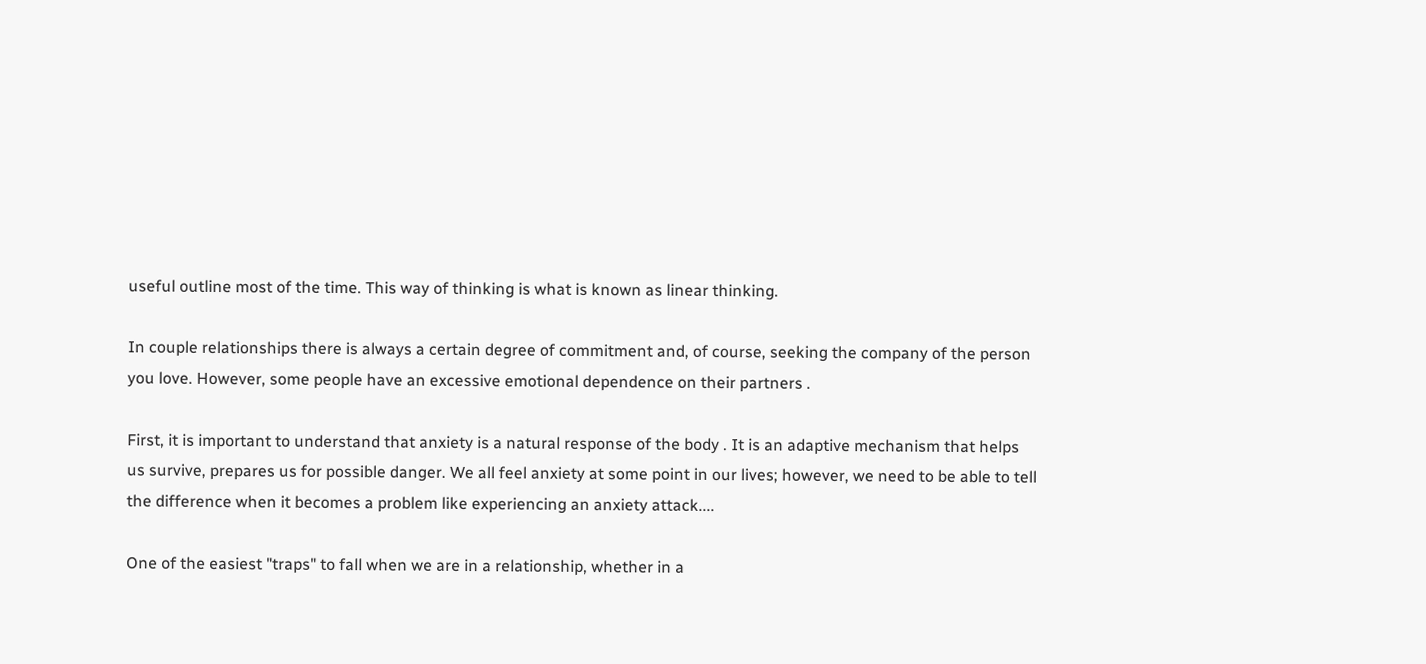useful outline most of the time. This way of thinking is what is known as linear thinking.

In couple relationships there is always a certain degree of commitment and, of course, seeking the company of the person you love. However, some people have an excessive emotional dependence on their partners .

First, it is important to understand that anxiety is a natural response of the body . It is an adaptive mechanism that helps us survive, prepares us for possible danger. We all feel anxiety at some point in our lives; however, we need to be able to tell the difference when it becomes a problem like experiencing an anxiety attack....

One of the easiest "traps" to fall when we are in a relationship, whether in a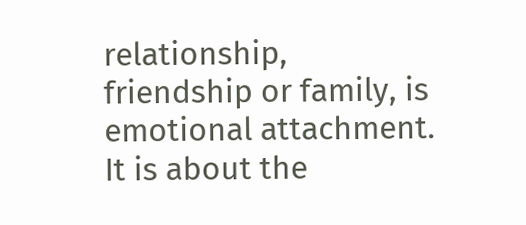relationship, friendship or family, is emotional attachment. It is about the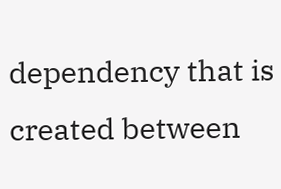dependency that is created between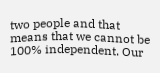two people and that means that we cannot be 100% independent. Our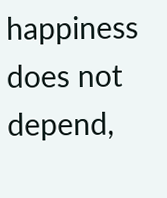happiness does not depend,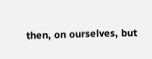then, on ourselves, but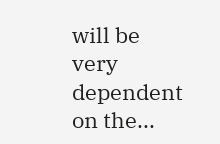will be very dependent on the...